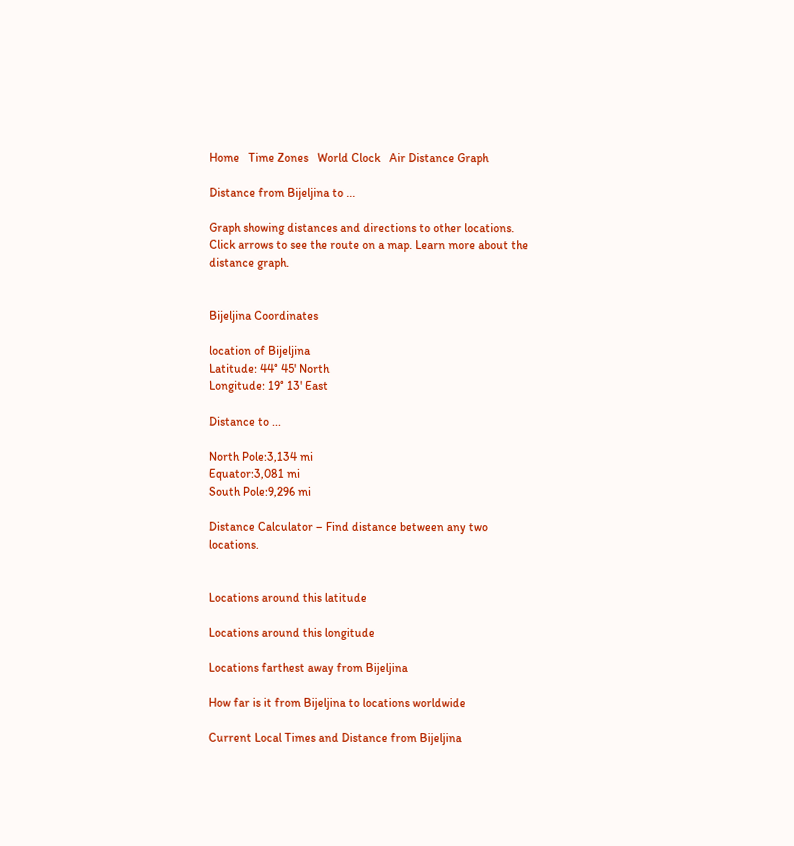Home   Time Zones   World Clock   Air Distance Graph

Distance from Bijeljina to ...

Graph showing distances and directions to other locations. Click arrows to see the route on a map. Learn more about the distance graph.


Bijeljina Coordinates

location of Bijeljina
Latitude: 44° 45' North
Longitude: 19° 13' East

Distance to ...

North Pole:3,134 mi
Equator:3,081 mi
South Pole:9,296 mi

Distance Calculator – Find distance between any two locations.


Locations around this latitude

Locations around this longitude

Locations farthest away from Bijeljina

How far is it from Bijeljina to locations worldwide

Current Local Times and Distance from Bijeljina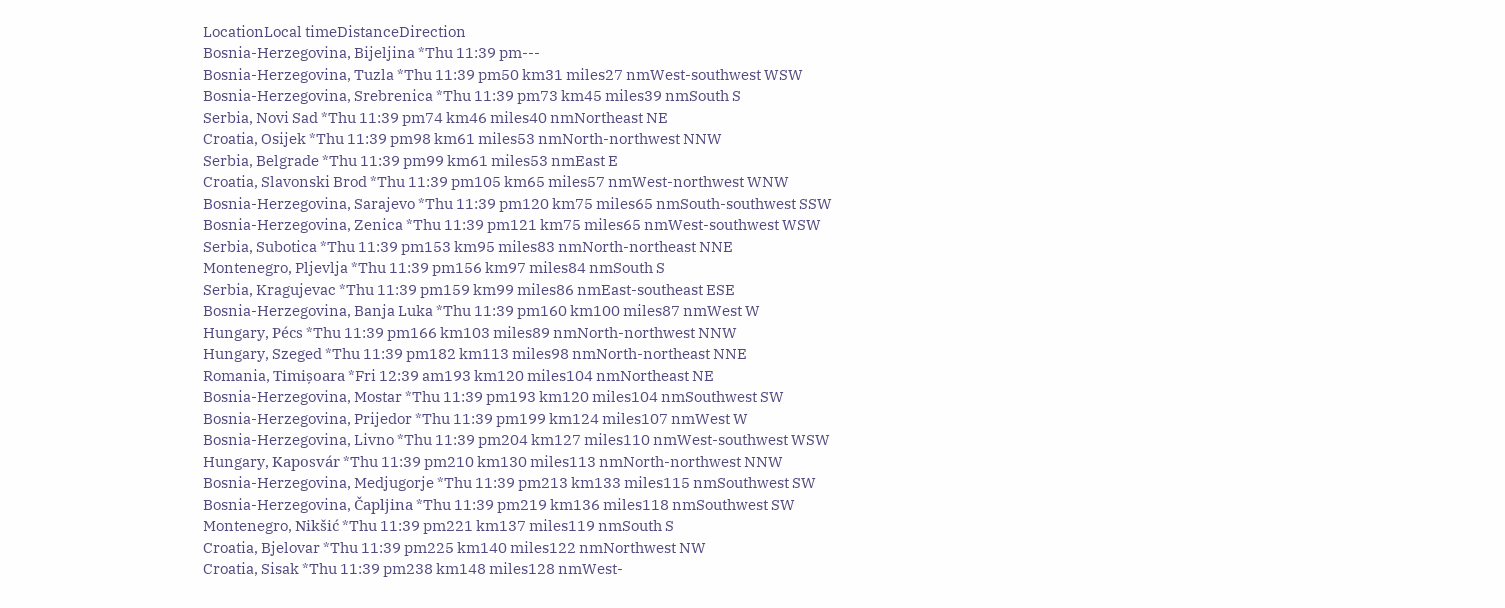LocationLocal timeDistanceDirection
Bosnia-Herzegovina, Bijeljina *Thu 11:39 pm---
Bosnia-Herzegovina, Tuzla *Thu 11:39 pm50 km31 miles27 nmWest-southwest WSW
Bosnia-Herzegovina, Srebrenica *Thu 11:39 pm73 km45 miles39 nmSouth S
Serbia, Novi Sad *Thu 11:39 pm74 km46 miles40 nmNortheast NE
Croatia, Osijek *Thu 11:39 pm98 km61 miles53 nmNorth-northwest NNW
Serbia, Belgrade *Thu 11:39 pm99 km61 miles53 nmEast E
Croatia, Slavonski Brod *Thu 11:39 pm105 km65 miles57 nmWest-northwest WNW
Bosnia-Herzegovina, Sarajevo *Thu 11:39 pm120 km75 miles65 nmSouth-southwest SSW
Bosnia-Herzegovina, Zenica *Thu 11:39 pm121 km75 miles65 nmWest-southwest WSW
Serbia, Subotica *Thu 11:39 pm153 km95 miles83 nmNorth-northeast NNE
Montenegro, Pljevlja *Thu 11:39 pm156 km97 miles84 nmSouth S
Serbia, Kragujevac *Thu 11:39 pm159 km99 miles86 nmEast-southeast ESE
Bosnia-Herzegovina, Banja Luka *Thu 11:39 pm160 km100 miles87 nmWest W
Hungary, Pécs *Thu 11:39 pm166 km103 miles89 nmNorth-northwest NNW
Hungary, Szeged *Thu 11:39 pm182 km113 miles98 nmNorth-northeast NNE
Romania, Timișoara *Fri 12:39 am193 km120 miles104 nmNortheast NE
Bosnia-Herzegovina, Mostar *Thu 11:39 pm193 km120 miles104 nmSouthwest SW
Bosnia-Herzegovina, Prijedor *Thu 11:39 pm199 km124 miles107 nmWest W
Bosnia-Herzegovina, Livno *Thu 11:39 pm204 km127 miles110 nmWest-southwest WSW
Hungary, Kaposvár *Thu 11:39 pm210 km130 miles113 nmNorth-northwest NNW
Bosnia-Herzegovina, Medjugorje *Thu 11:39 pm213 km133 miles115 nmSouthwest SW
Bosnia-Herzegovina, Čapljina *Thu 11:39 pm219 km136 miles118 nmSouthwest SW
Montenegro, Nikšić *Thu 11:39 pm221 km137 miles119 nmSouth S
Croatia, Bjelovar *Thu 11:39 pm225 km140 miles122 nmNorthwest NW
Croatia, Sisak *Thu 11:39 pm238 km148 miles128 nmWest-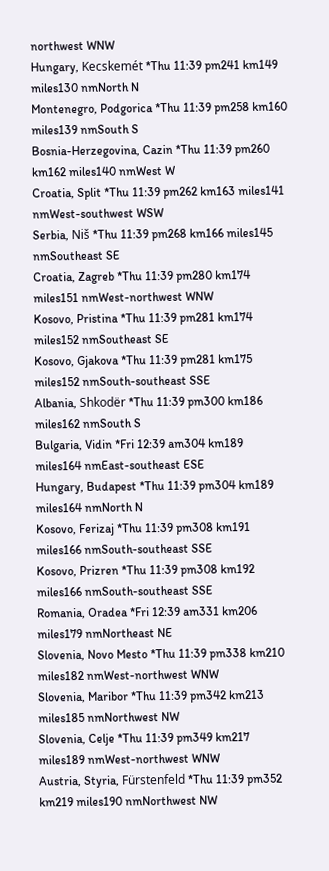northwest WNW
Hungary, Kecskemét *Thu 11:39 pm241 km149 miles130 nmNorth N
Montenegro, Podgorica *Thu 11:39 pm258 km160 miles139 nmSouth S
Bosnia-Herzegovina, Cazin *Thu 11:39 pm260 km162 miles140 nmWest W
Croatia, Split *Thu 11:39 pm262 km163 miles141 nmWest-southwest WSW
Serbia, Niš *Thu 11:39 pm268 km166 miles145 nmSoutheast SE
Croatia, Zagreb *Thu 11:39 pm280 km174 miles151 nmWest-northwest WNW
Kosovo, Pristina *Thu 11:39 pm281 km174 miles152 nmSoutheast SE
Kosovo, Gjakova *Thu 11:39 pm281 km175 miles152 nmSouth-southeast SSE
Albania, Shkodër *Thu 11:39 pm300 km186 miles162 nmSouth S
Bulgaria, Vidin *Fri 12:39 am304 km189 miles164 nmEast-southeast ESE
Hungary, Budapest *Thu 11:39 pm304 km189 miles164 nmNorth N
Kosovo, Ferizaj *Thu 11:39 pm308 km191 miles166 nmSouth-southeast SSE
Kosovo, Prizren *Thu 11:39 pm308 km192 miles166 nmSouth-southeast SSE
Romania, Oradea *Fri 12:39 am331 km206 miles179 nmNortheast NE
Slovenia, Novo Mesto *Thu 11:39 pm338 km210 miles182 nmWest-northwest WNW
Slovenia, Maribor *Thu 11:39 pm342 km213 miles185 nmNorthwest NW
Slovenia, Celje *Thu 11:39 pm349 km217 miles189 nmWest-northwest WNW
Austria, Styria, Fürstenfeld *Thu 11:39 pm352 km219 miles190 nmNorthwest NW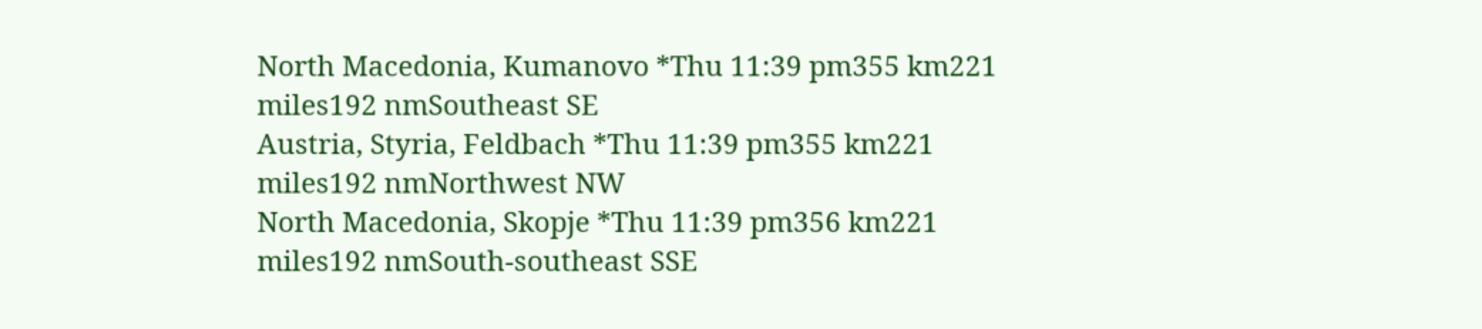North Macedonia, Kumanovo *Thu 11:39 pm355 km221 miles192 nmSoutheast SE
Austria, Styria, Feldbach *Thu 11:39 pm355 km221 miles192 nmNorthwest NW
North Macedonia, Skopje *Thu 11:39 pm356 km221 miles192 nmSouth-southeast SSE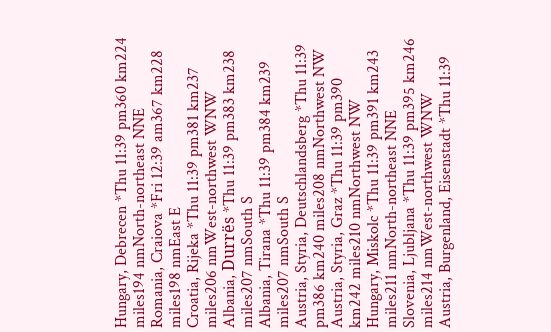Hungary, Debrecen *Thu 11:39 pm360 km224 miles194 nmNorth-northeast NNE
Romania, Craiova *Fri 12:39 am367 km228 miles198 nmEast E
Croatia, Rijeka *Thu 11:39 pm381 km237 miles206 nmWest-northwest WNW
Albania, Durrës *Thu 11:39 pm383 km238 miles207 nmSouth S
Albania, Tirana *Thu 11:39 pm384 km239 miles207 nmSouth S
Austria, Styria, Deutschlandsberg *Thu 11:39 pm386 km240 miles208 nmNorthwest NW
Austria, Styria, Graz *Thu 11:39 pm390 km242 miles210 nmNorthwest NW
Hungary, Miskolc *Thu 11:39 pm391 km243 miles211 nmNorth-northeast NNE
Slovenia, Ljubljana *Thu 11:39 pm395 km246 miles214 nmWest-northwest WNW
Austria, Burgenland, Eisenstadt *Thu 11:39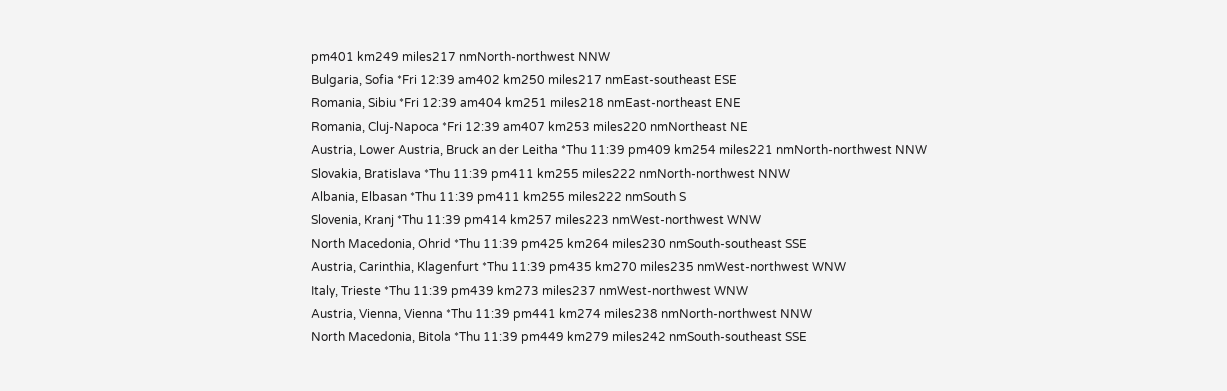pm401 km249 miles217 nmNorth-northwest NNW
Bulgaria, Sofia *Fri 12:39 am402 km250 miles217 nmEast-southeast ESE
Romania, Sibiu *Fri 12:39 am404 km251 miles218 nmEast-northeast ENE
Romania, Cluj-Napoca *Fri 12:39 am407 km253 miles220 nmNortheast NE
Austria, Lower Austria, Bruck an der Leitha *Thu 11:39 pm409 km254 miles221 nmNorth-northwest NNW
Slovakia, Bratislava *Thu 11:39 pm411 km255 miles222 nmNorth-northwest NNW
Albania, Elbasan *Thu 11:39 pm411 km255 miles222 nmSouth S
Slovenia, Kranj *Thu 11:39 pm414 km257 miles223 nmWest-northwest WNW
North Macedonia, Ohrid *Thu 11:39 pm425 km264 miles230 nmSouth-southeast SSE
Austria, Carinthia, Klagenfurt *Thu 11:39 pm435 km270 miles235 nmWest-northwest WNW
Italy, Trieste *Thu 11:39 pm439 km273 miles237 nmWest-northwest WNW
Austria, Vienna, Vienna *Thu 11:39 pm441 km274 miles238 nmNorth-northwest NNW
North Macedonia, Bitola *Thu 11:39 pm449 km279 miles242 nmSouth-southeast SSE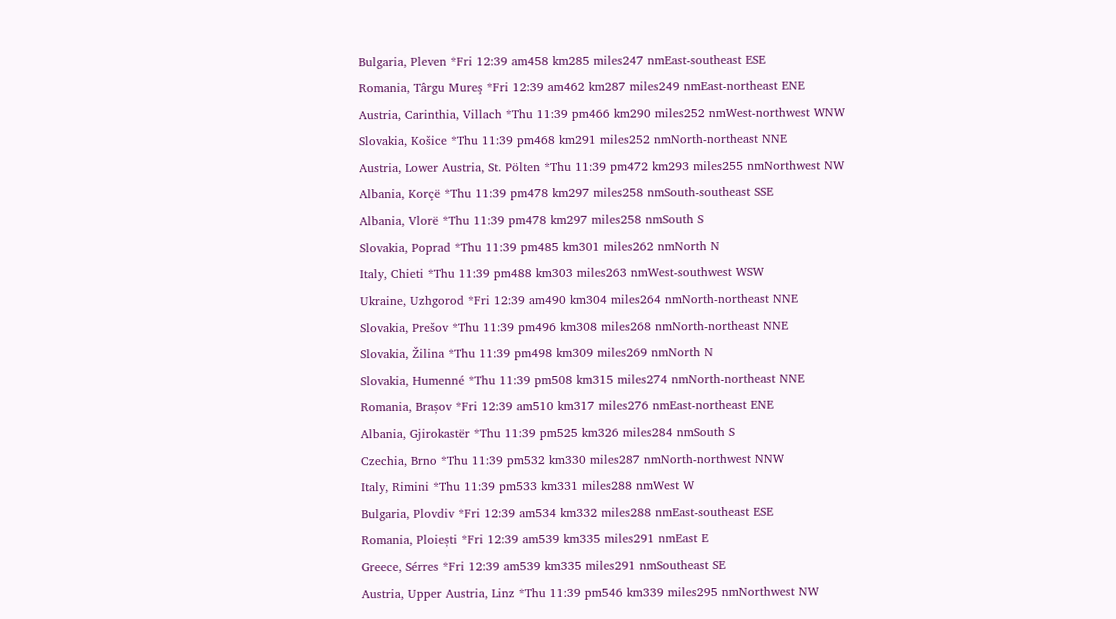Bulgaria, Pleven *Fri 12:39 am458 km285 miles247 nmEast-southeast ESE
Romania, Târgu Mureş *Fri 12:39 am462 km287 miles249 nmEast-northeast ENE
Austria, Carinthia, Villach *Thu 11:39 pm466 km290 miles252 nmWest-northwest WNW
Slovakia, Košice *Thu 11:39 pm468 km291 miles252 nmNorth-northeast NNE
Austria, Lower Austria, St. Pölten *Thu 11:39 pm472 km293 miles255 nmNorthwest NW
Albania, Korçë *Thu 11:39 pm478 km297 miles258 nmSouth-southeast SSE
Albania, Vlorë *Thu 11:39 pm478 km297 miles258 nmSouth S
Slovakia, Poprad *Thu 11:39 pm485 km301 miles262 nmNorth N
Italy, Chieti *Thu 11:39 pm488 km303 miles263 nmWest-southwest WSW
Ukraine, Uzhgorod *Fri 12:39 am490 km304 miles264 nmNorth-northeast NNE
Slovakia, Prešov *Thu 11:39 pm496 km308 miles268 nmNorth-northeast NNE
Slovakia, Žilina *Thu 11:39 pm498 km309 miles269 nmNorth N
Slovakia, Humenné *Thu 11:39 pm508 km315 miles274 nmNorth-northeast NNE
Romania, Brașov *Fri 12:39 am510 km317 miles276 nmEast-northeast ENE
Albania, Gjirokastër *Thu 11:39 pm525 km326 miles284 nmSouth S
Czechia, Brno *Thu 11:39 pm532 km330 miles287 nmNorth-northwest NNW
Italy, Rimini *Thu 11:39 pm533 km331 miles288 nmWest W
Bulgaria, Plovdiv *Fri 12:39 am534 km332 miles288 nmEast-southeast ESE
Romania, Ploiești *Fri 12:39 am539 km335 miles291 nmEast E
Greece, Sérres *Fri 12:39 am539 km335 miles291 nmSoutheast SE
Austria, Upper Austria, Linz *Thu 11:39 pm546 km339 miles295 nmNorthwest NW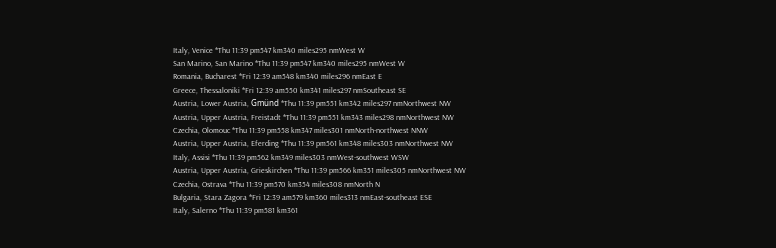Italy, Venice *Thu 11:39 pm547 km340 miles295 nmWest W
San Marino, San Marino *Thu 11:39 pm547 km340 miles295 nmWest W
Romania, Bucharest *Fri 12:39 am548 km340 miles296 nmEast E
Greece, Thessaloniki *Fri 12:39 am550 km341 miles297 nmSoutheast SE
Austria, Lower Austria, Gmünd *Thu 11:39 pm551 km342 miles297 nmNorthwest NW
Austria, Upper Austria, Freistadt *Thu 11:39 pm551 km343 miles298 nmNorthwest NW
Czechia, Olomouc *Thu 11:39 pm558 km347 miles301 nmNorth-northwest NNW
Austria, Upper Austria, Eferding *Thu 11:39 pm561 km348 miles303 nmNorthwest NW
Italy, Assisi *Thu 11:39 pm562 km349 miles303 nmWest-southwest WSW
Austria, Upper Austria, Grieskirchen *Thu 11:39 pm566 km351 miles305 nmNorthwest NW
Czechia, Ostrava *Thu 11:39 pm570 km354 miles308 nmNorth N
Bulgaria, Stara Zagora *Fri 12:39 am579 km360 miles313 nmEast-southeast ESE
Italy, Salerno *Thu 11:39 pm581 km361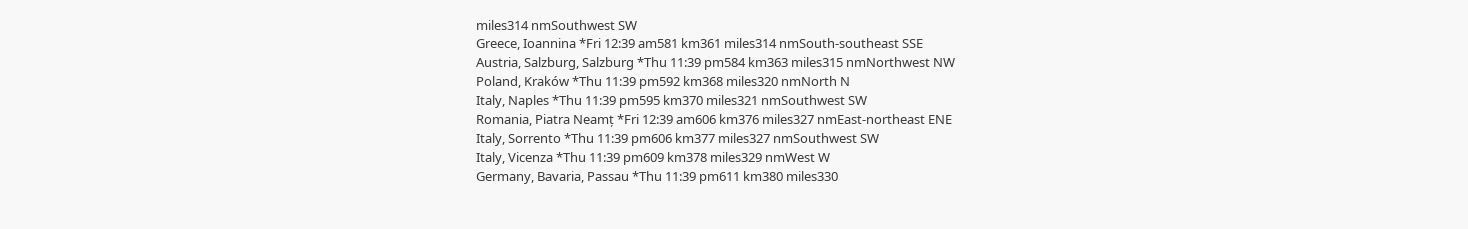miles314 nmSouthwest SW
Greece, Ioannina *Fri 12:39 am581 km361 miles314 nmSouth-southeast SSE
Austria, Salzburg, Salzburg *Thu 11:39 pm584 km363 miles315 nmNorthwest NW
Poland, Kraków *Thu 11:39 pm592 km368 miles320 nmNorth N
Italy, Naples *Thu 11:39 pm595 km370 miles321 nmSouthwest SW
Romania, Piatra Neamț *Fri 12:39 am606 km376 miles327 nmEast-northeast ENE
Italy, Sorrento *Thu 11:39 pm606 km377 miles327 nmSouthwest SW
Italy, Vicenza *Thu 11:39 pm609 km378 miles329 nmWest W
Germany, Bavaria, Passau *Thu 11:39 pm611 km380 miles330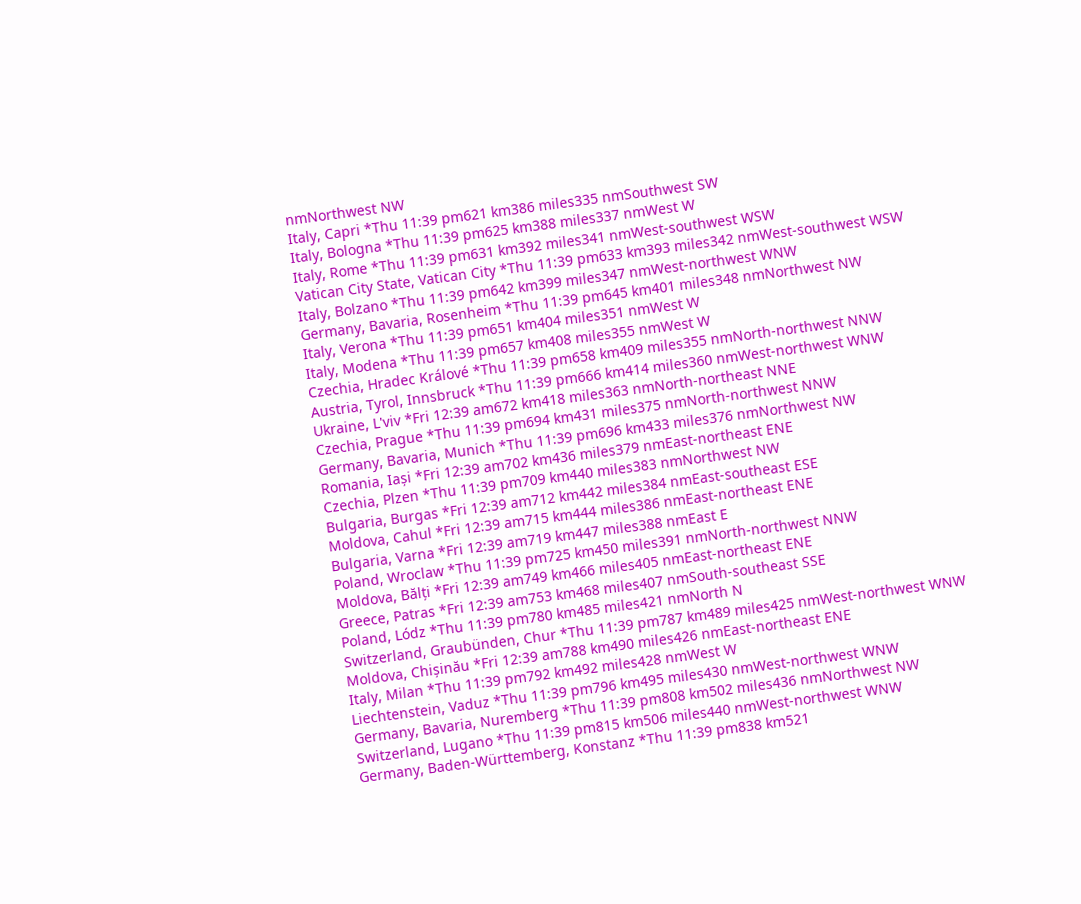nmNorthwest NW
Italy, Capri *Thu 11:39 pm621 km386 miles335 nmSouthwest SW
Italy, Bologna *Thu 11:39 pm625 km388 miles337 nmWest W
Italy, Rome *Thu 11:39 pm631 km392 miles341 nmWest-southwest WSW
Vatican City State, Vatican City *Thu 11:39 pm633 km393 miles342 nmWest-southwest WSW
Italy, Bolzano *Thu 11:39 pm642 km399 miles347 nmWest-northwest WNW
Germany, Bavaria, Rosenheim *Thu 11:39 pm645 km401 miles348 nmNorthwest NW
Italy, Verona *Thu 11:39 pm651 km404 miles351 nmWest W
Italy, Modena *Thu 11:39 pm657 km408 miles355 nmWest W
Czechia, Hradec Králové *Thu 11:39 pm658 km409 miles355 nmNorth-northwest NNW
Austria, Tyrol, Innsbruck *Thu 11:39 pm666 km414 miles360 nmWest-northwest WNW
Ukraine, L'viv *Fri 12:39 am672 km418 miles363 nmNorth-northeast NNE
Czechia, Prague *Thu 11:39 pm694 km431 miles375 nmNorth-northwest NNW
Germany, Bavaria, Munich *Thu 11:39 pm696 km433 miles376 nmNorthwest NW
Romania, Iași *Fri 12:39 am702 km436 miles379 nmEast-northeast ENE
Czechia, Plzen *Thu 11:39 pm709 km440 miles383 nmNorthwest NW
Bulgaria, Burgas *Fri 12:39 am712 km442 miles384 nmEast-southeast ESE
Moldova, Cahul *Fri 12:39 am715 km444 miles386 nmEast-northeast ENE
Bulgaria, Varna *Fri 12:39 am719 km447 miles388 nmEast E
Poland, Wroclaw *Thu 11:39 pm725 km450 miles391 nmNorth-northwest NNW
Moldova, Bălți *Fri 12:39 am749 km466 miles405 nmEast-northeast ENE
Greece, Patras *Fri 12:39 am753 km468 miles407 nmSouth-southeast SSE
Poland, Lódz *Thu 11:39 pm780 km485 miles421 nmNorth N
Switzerland, Graubünden, Chur *Thu 11:39 pm787 km489 miles425 nmWest-northwest WNW
Moldova, Chișinău *Fri 12:39 am788 km490 miles426 nmEast-northeast ENE
Italy, Milan *Thu 11:39 pm792 km492 miles428 nmWest W
Liechtenstein, Vaduz *Thu 11:39 pm796 km495 miles430 nmWest-northwest WNW
Germany, Bavaria, Nuremberg *Thu 11:39 pm808 km502 miles436 nmNorthwest NW
Switzerland, Lugano *Thu 11:39 pm815 km506 miles440 nmWest-northwest WNW
Germany, Baden-Württemberg, Konstanz *Thu 11:39 pm838 km521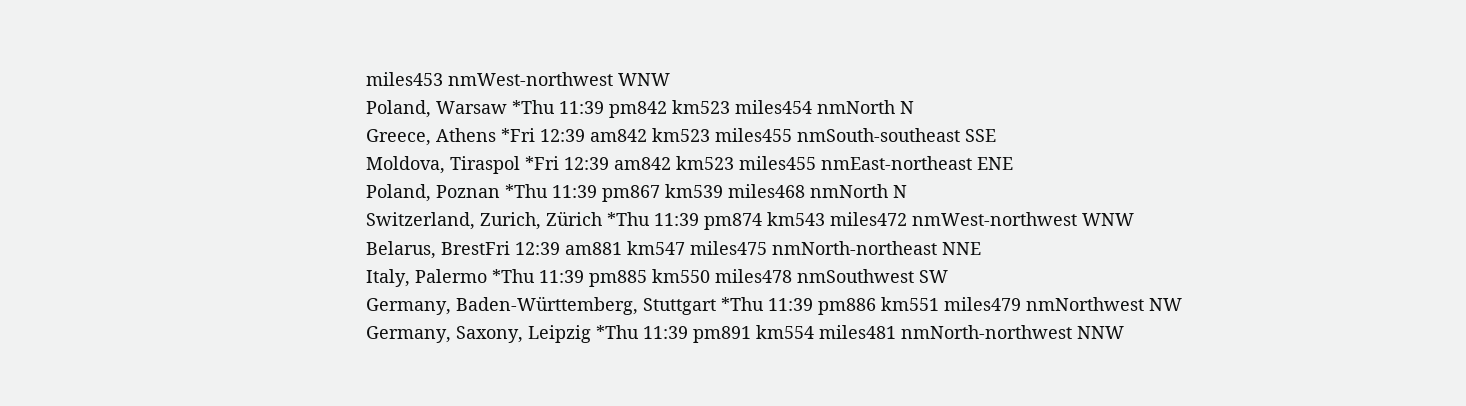miles453 nmWest-northwest WNW
Poland, Warsaw *Thu 11:39 pm842 km523 miles454 nmNorth N
Greece, Athens *Fri 12:39 am842 km523 miles455 nmSouth-southeast SSE
Moldova, Tiraspol *Fri 12:39 am842 km523 miles455 nmEast-northeast ENE
Poland, Poznan *Thu 11:39 pm867 km539 miles468 nmNorth N
Switzerland, Zurich, Zürich *Thu 11:39 pm874 km543 miles472 nmWest-northwest WNW
Belarus, BrestFri 12:39 am881 km547 miles475 nmNorth-northeast NNE
Italy, Palermo *Thu 11:39 pm885 km550 miles478 nmSouthwest SW
Germany, Baden-Württemberg, Stuttgart *Thu 11:39 pm886 km551 miles479 nmNorthwest NW
Germany, Saxony, Leipzig *Thu 11:39 pm891 km554 miles481 nmNorth-northwest NNW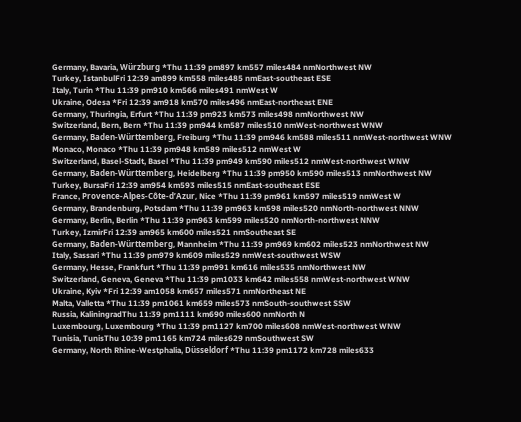Germany, Bavaria, Würzburg *Thu 11:39 pm897 km557 miles484 nmNorthwest NW
Turkey, IstanbulFri 12:39 am899 km558 miles485 nmEast-southeast ESE
Italy, Turin *Thu 11:39 pm910 km566 miles491 nmWest W
Ukraine, Odesa *Fri 12:39 am918 km570 miles496 nmEast-northeast ENE
Germany, Thuringia, Erfurt *Thu 11:39 pm923 km573 miles498 nmNorthwest NW
Switzerland, Bern, Bern *Thu 11:39 pm944 km587 miles510 nmWest-northwest WNW
Germany, Baden-Württemberg, Freiburg *Thu 11:39 pm946 km588 miles511 nmWest-northwest WNW
Monaco, Monaco *Thu 11:39 pm948 km589 miles512 nmWest W
Switzerland, Basel-Stadt, Basel *Thu 11:39 pm949 km590 miles512 nmWest-northwest WNW
Germany, Baden-Württemberg, Heidelberg *Thu 11:39 pm950 km590 miles513 nmNorthwest NW
Turkey, BursaFri 12:39 am954 km593 miles515 nmEast-southeast ESE
France, Provence-Alpes-Côte-d’Azur, Nice *Thu 11:39 pm961 km597 miles519 nmWest W
Germany, Brandenburg, Potsdam *Thu 11:39 pm963 km598 miles520 nmNorth-northwest NNW
Germany, Berlin, Berlin *Thu 11:39 pm963 km599 miles520 nmNorth-northwest NNW
Turkey, IzmirFri 12:39 am965 km600 miles521 nmSoutheast SE
Germany, Baden-Württemberg, Mannheim *Thu 11:39 pm969 km602 miles523 nmNorthwest NW
Italy, Sassari *Thu 11:39 pm979 km609 miles529 nmWest-southwest WSW
Germany, Hesse, Frankfurt *Thu 11:39 pm991 km616 miles535 nmNorthwest NW
Switzerland, Geneva, Geneva *Thu 11:39 pm1033 km642 miles558 nmWest-northwest WNW
Ukraine, Kyiv *Fri 12:39 am1058 km657 miles571 nmNortheast NE
Malta, Valletta *Thu 11:39 pm1061 km659 miles573 nmSouth-southwest SSW
Russia, KaliningradThu 11:39 pm1111 km690 miles600 nmNorth N
Luxembourg, Luxembourg *Thu 11:39 pm1127 km700 miles608 nmWest-northwest WNW
Tunisia, TunisThu 10:39 pm1165 km724 miles629 nmSouthwest SW
Germany, North Rhine-Westphalia, Düsseldorf *Thu 11:39 pm1172 km728 miles633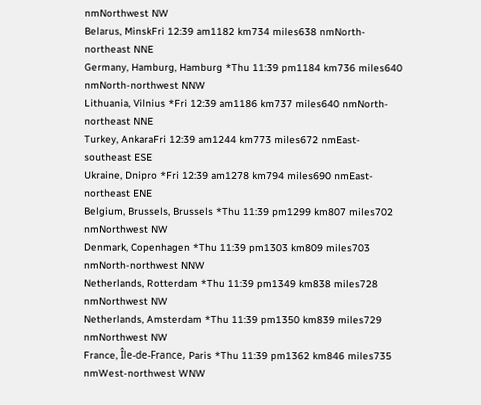nmNorthwest NW
Belarus, MinskFri 12:39 am1182 km734 miles638 nmNorth-northeast NNE
Germany, Hamburg, Hamburg *Thu 11:39 pm1184 km736 miles640 nmNorth-northwest NNW
Lithuania, Vilnius *Fri 12:39 am1186 km737 miles640 nmNorth-northeast NNE
Turkey, AnkaraFri 12:39 am1244 km773 miles672 nmEast-southeast ESE
Ukraine, Dnipro *Fri 12:39 am1278 km794 miles690 nmEast-northeast ENE
Belgium, Brussels, Brussels *Thu 11:39 pm1299 km807 miles702 nmNorthwest NW
Denmark, Copenhagen *Thu 11:39 pm1303 km809 miles703 nmNorth-northwest NNW
Netherlands, Rotterdam *Thu 11:39 pm1349 km838 miles728 nmNorthwest NW
Netherlands, Amsterdam *Thu 11:39 pm1350 km839 miles729 nmNorthwest NW
France, Île-de-France, Paris *Thu 11:39 pm1362 km846 miles735 nmWest-northwest WNW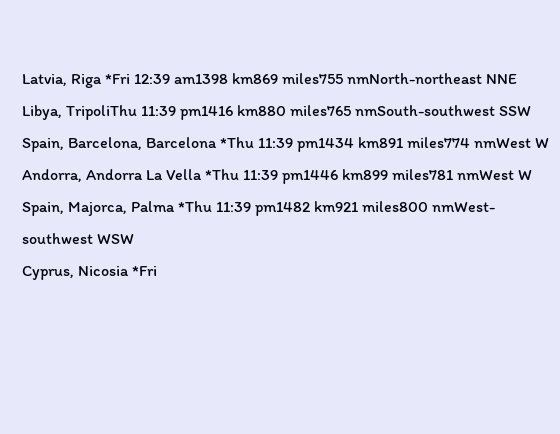Latvia, Riga *Fri 12:39 am1398 km869 miles755 nmNorth-northeast NNE
Libya, TripoliThu 11:39 pm1416 km880 miles765 nmSouth-southwest SSW
Spain, Barcelona, Barcelona *Thu 11:39 pm1434 km891 miles774 nmWest W
Andorra, Andorra La Vella *Thu 11:39 pm1446 km899 miles781 nmWest W
Spain, Majorca, Palma *Thu 11:39 pm1482 km921 miles800 nmWest-southwest WSW
Cyprus, Nicosia *Fri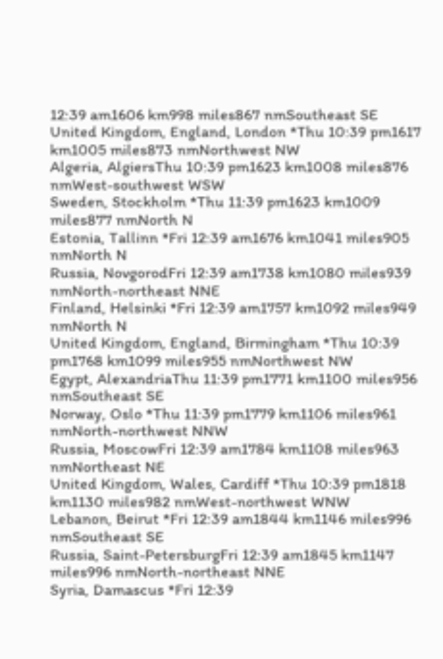12:39 am1606 km998 miles867 nmSoutheast SE
United Kingdom, England, London *Thu 10:39 pm1617 km1005 miles873 nmNorthwest NW
Algeria, AlgiersThu 10:39 pm1623 km1008 miles876 nmWest-southwest WSW
Sweden, Stockholm *Thu 11:39 pm1623 km1009 miles877 nmNorth N
Estonia, Tallinn *Fri 12:39 am1676 km1041 miles905 nmNorth N
Russia, NovgorodFri 12:39 am1738 km1080 miles939 nmNorth-northeast NNE
Finland, Helsinki *Fri 12:39 am1757 km1092 miles949 nmNorth N
United Kingdom, England, Birmingham *Thu 10:39 pm1768 km1099 miles955 nmNorthwest NW
Egypt, AlexandriaThu 11:39 pm1771 km1100 miles956 nmSoutheast SE
Norway, Oslo *Thu 11:39 pm1779 km1106 miles961 nmNorth-northwest NNW
Russia, MoscowFri 12:39 am1784 km1108 miles963 nmNortheast NE
United Kingdom, Wales, Cardiff *Thu 10:39 pm1818 km1130 miles982 nmWest-northwest WNW
Lebanon, Beirut *Fri 12:39 am1844 km1146 miles996 nmSoutheast SE
Russia, Saint-PetersburgFri 12:39 am1845 km1147 miles996 nmNorth-northeast NNE
Syria, Damascus *Fri 12:39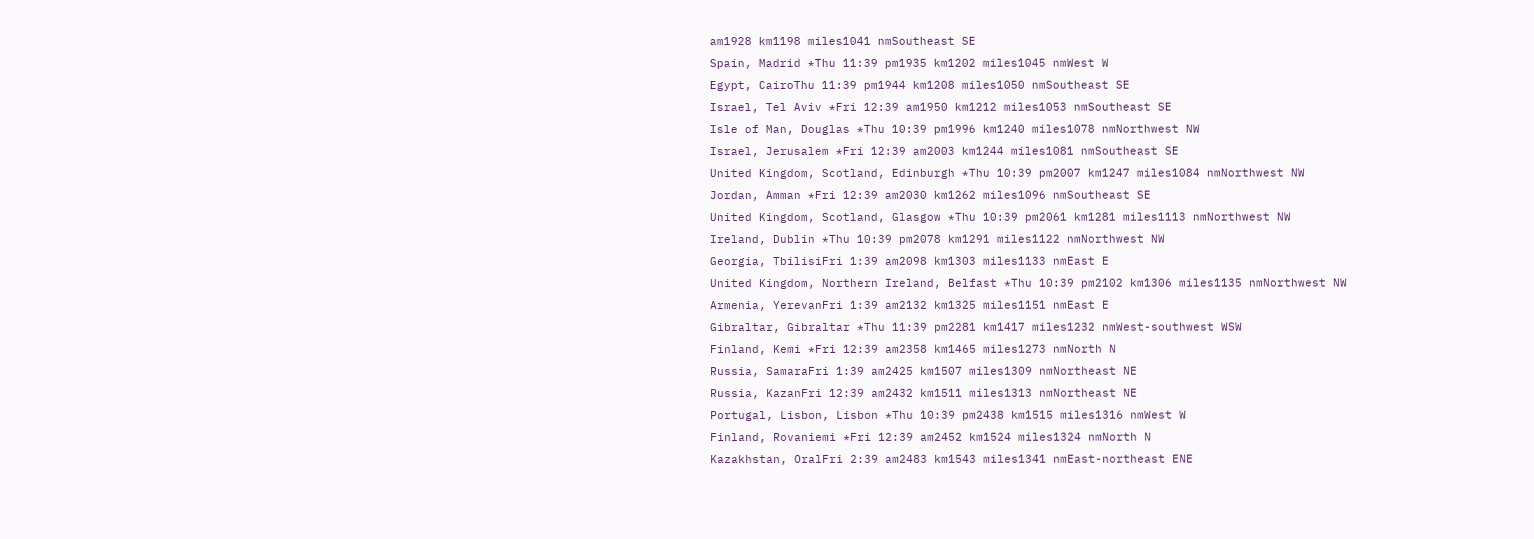am1928 km1198 miles1041 nmSoutheast SE
Spain, Madrid *Thu 11:39 pm1935 km1202 miles1045 nmWest W
Egypt, CairoThu 11:39 pm1944 km1208 miles1050 nmSoutheast SE
Israel, Tel Aviv *Fri 12:39 am1950 km1212 miles1053 nmSoutheast SE
Isle of Man, Douglas *Thu 10:39 pm1996 km1240 miles1078 nmNorthwest NW
Israel, Jerusalem *Fri 12:39 am2003 km1244 miles1081 nmSoutheast SE
United Kingdom, Scotland, Edinburgh *Thu 10:39 pm2007 km1247 miles1084 nmNorthwest NW
Jordan, Amman *Fri 12:39 am2030 km1262 miles1096 nmSoutheast SE
United Kingdom, Scotland, Glasgow *Thu 10:39 pm2061 km1281 miles1113 nmNorthwest NW
Ireland, Dublin *Thu 10:39 pm2078 km1291 miles1122 nmNorthwest NW
Georgia, TbilisiFri 1:39 am2098 km1303 miles1133 nmEast E
United Kingdom, Northern Ireland, Belfast *Thu 10:39 pm2102 km1306 miles1135 nmNorthwest NW
Armenia, YerevanFri 1:39 am2132 km1325 miles1151 nmEast E
Gibraltar, Gibraltar *Thu 11:39 pm2281 km1417 miles1232 nmWest-southwest WSW
Finland, Kemi *Fri 12:39 am2358 km1465 miles1273 nmNorth N
Russia, SamaraFri 1:39 am2425 km1507 miles1309 nmNortheast NE
Russia, KazanFri 12:39 am2432 km1511 miles1313 nmNortheast NE
Portugal, Lisbon, Lisbon *Thu 10:39 pm2438 km1515 miles1316 nmWest W
Finland, Rovaniemi *Fri 12:39 am2452 km1524 miles1324 nmNorth N
Kazakhstan, OralFri 2:39 am2483 km1543 miles1341 nmEast-northeast ENE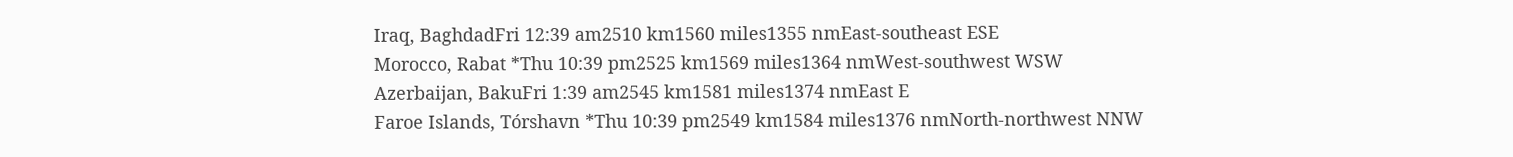Iraq, BaghdadFri 12:39 am2510 km1560 miles1355 nmEast-southeast ESE
Morocco, Rabat *Thu 10:39 pm2525 km1569 miles1364 nmWest-southwest WSW
Azerbaijan, BakuFri 1:39 am2545 km1581 miles1374 nmEast E
Faroe Islands, Tórshavn *Thu 10:39 pm2549 km1584 miles1376 nmNorth-northwest NNW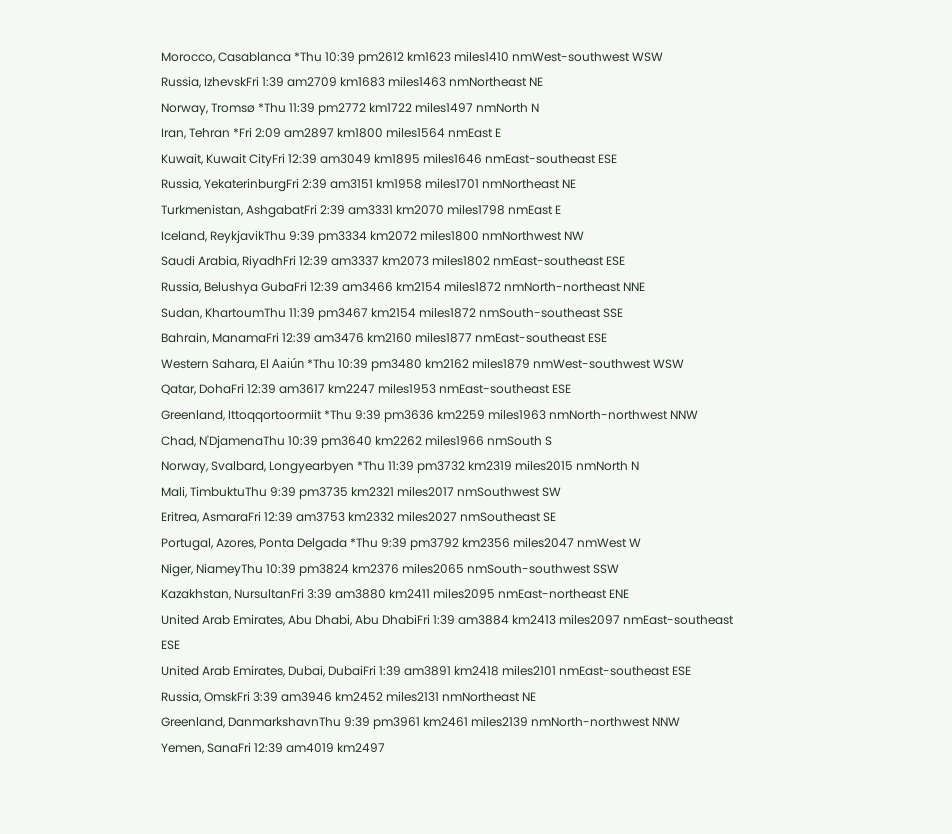Morocco, Casablanca *Thu 10:39 pm2612 km1623 miles1410 nmWest-southwest WSW
Russia, IzhevskFri 1:39 am2709 km1683 miles1463 nmNortheast NE
Norway, Tromsø *Thu 11:39 pm2772 km1722 miles1497 nmNorth N
Iran, Tehran *Fri 2:09 am2897 km1800 miles1564 nmEast E
Kuwait, Kuwait CityFri 12:39 am3049 km1895 miles1646 nmEast-southeast ESE
Russia, YekaterinburgFri 2:39 am3151 km1958 miles1701 nmNortheast NE
Turkmenistan, AshgabatFri 2:39 am3331 km2070 miles1798 nmEast E
Iceland, ReykjavikThu 9:39 pm3334 km2072 miles1800 nmNorthwest NW
Saudi Arabia, RiyadhFri 12:39 am3337 km2073 miles1802 nmEast-southeast ESE
Russia, Belushya GubaFri 12:39 am3466 km2154 miles1872 nmNorth-northeast NNE
Sudan, KhartoumThu 11:39 pm3467 km2154 miles1872 nmSouth-southeast SSE
Bahrain, ManamaFri 12:39 am3476 km2160 miles1877 nmEast-southeast ESE
Western Sahara, El Aaiún *Thu 10:39 pm3480 km2162 miles1879 nmWest-southwest WSW
Qatar, DohaFri 12:39 am3617 km2247 miles1953 nmEast-southeast ESE
Greenland, Ittoqqortoormiit *Thu 9:39 pm3636 km2259 miles1963 nmNorth-northwest NNW
Chad, N'DjamenaThu 10:39 pm3640 km2262 miles1966 nmSouth S
Norway, Svalbard, Longyearbyen *Thu 11:39 pm3732 km2319 miles2015 nmNorth N
Mali, TimbuktuThu 9:39 pm3735 km2321 miles2017 nmSouthwest SW
Eritrea, AsmaraFri 12:39 am3753 km2332 miles2027 nmSoutheast SE
Portugal, Azores, Ponta Delgada *Thu 9:39 pm3792 km2356 miles2047 nmWest W
Niger, NiameyThu 10:39 pm3824 km2376 miles2065 nmSouth-southwest SSW
Kazakhstan, NursultanFri 3:39 am3880 km2411 miles2095 nmEast-northeast ENE
United Arab Emirates, Abu Dhabi, Abu DhabiFri 1:39 am3884 km2413 miles2097 nmEast-southeast ESE
United Arab Emirates, Dubai, DubaiFri 1:39 am3891 km2418 miles2101 nmEast-southeast ESE
Russia, OmskFri 3:39 am3946 km2452 miles2131 nmNortheast NE
Greenland, DanmarkshavnThu 9:39 pm3961 km2461 miles2139 nmNorth-northwest NNW
Yemen, SanaFri 12:39 am4019 km2497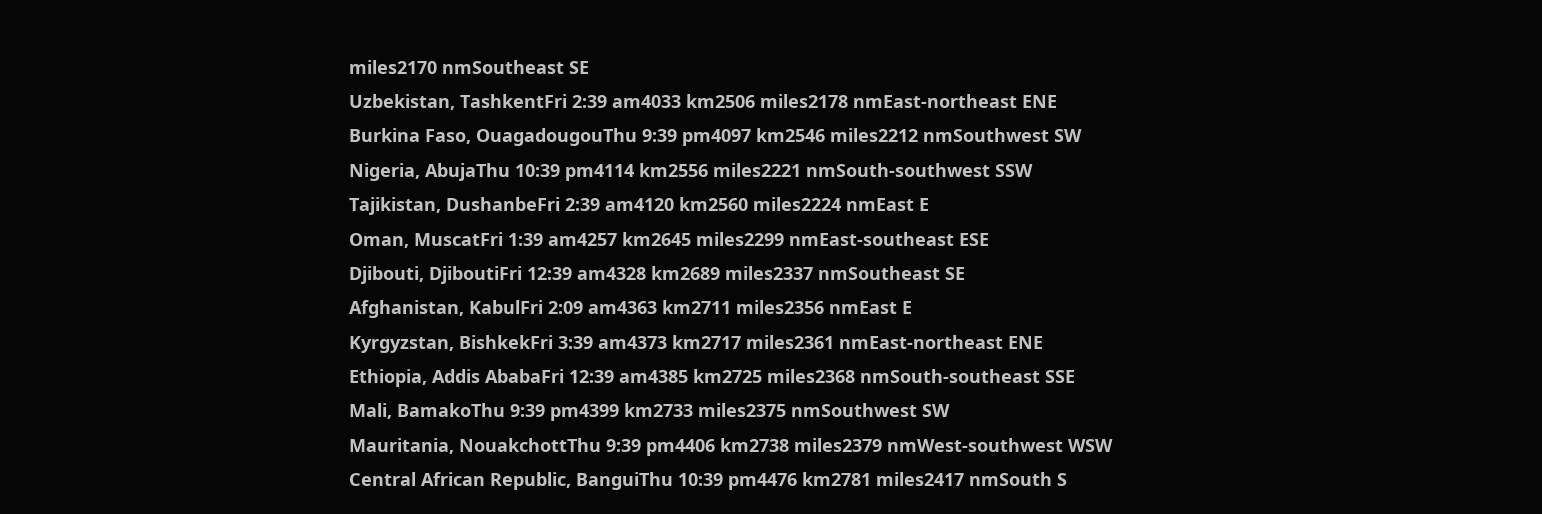miles2170 nmSoutheast SE
Uzbekistan, TashkentFri 2:39 am4033 km2506 miles2178 nmEast-northeast ENE
Burkina Faso, OuagadougouThu 9:39 pm4097 km2546 miles2212 nmSouthwest SW
Nigeria, AbujaThu 10:39 pm4114 km2556 miles2221 nmSouth-southwest SSW
Tajikistan, DushanbeFri 2:39 am4120 km2560 miles2224 nmEast E
Oman, MuscatFri 1:39 am4257 km2645 miles2299 nmEast-southeast ESE
Djibouti, DjiboutiFri 12:39 am4328 km2689 miles2337 nmSoutheast SE
Afghanistan, KabulFri 2:09 am4363 km2711 miles2356 nmEast E
Kyrgyzstan, BishkekFri 3:39 am4373 km2717 miles2361 nmEast-northeast ENE
Ethiopia, Addis AbabaFri 12:39 am4385 km2725 miles2368 nmSouth-southeast SSE
Mali, BamakoThu 9:39 pm4399 km2733 miles2375 nmSouthwest SW
Mauritania, NouakchottThu 9:39 pm4406 km2738 miles2379 nmWest-southwest WSW
Central African Republic, BanguiThu 10:39 pm4476 km2781 miles2417 nmSouth S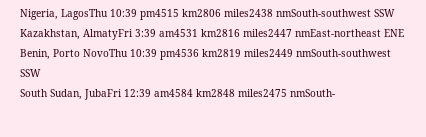Nigeria, LagosThu 10:39 pm4515 km2806 miles2438 nmSouth-southwest SSW
Kazakhstan, AlmatyFri 3:39 am4531 km2816 miles2447 nmEast-northeast ENE
Benin, Porto NovoThu 10:39 pm4536 km2819 miles2449 nmSouth-southwest SSW
South Sudan, JubaFri 12:39 am4584 km2848 miles2475 nmSouth-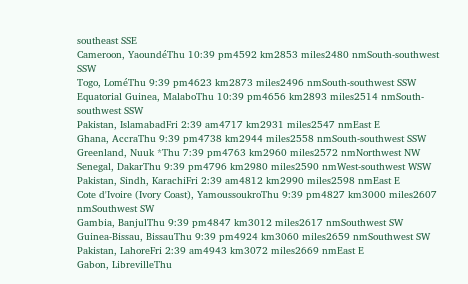southeast SSE
Cameroon, YaoundéThu 10:39 pm4592 km2853 miles2480 nmSouth-southwest SSW
Togo, LoméThu 9:39 pm4623 km2873 miles2496 nmSouth-southwest SSW
Equatorial Guinea, MalaboThu 10:39 pm4656 km2893 miles2514 nmSouth-southwest SSW
Pakistan, IslamabadFri 2:39 am4717 km2931 miles2547 nmEast E
Ghana, AccraThu 9:39 pm4738 km2944 miles2558 nmSouth-southwest SSW
Greenland, Nuuk *Thu 7:39 pm4763 km2960 miles2572 nmNorthwest NW
Senegal, DakarThu 9:39 pm4796 km2980 miles2590 nmWest-southwest WSW
Pakistan, Sindh, KarachiFri 2:39 am4812 km2990 miles2598 nmEast E
Cote d'Ivoire (Ivory Coast), YamoussoukroThu 9:39 pm4827 km3000 miles2607 nmSouthwest SW
Gambia, BanjulThu 9:39 pm4847 km3012 miles2617 nmSouthwest SW
Guinea-Bissau, BissauThu 9:39 pm4924 km3060 miles2659 nmSouthwest SW
Pakistan, LahoreFri 2:39 am4943 km3072 miles2669 nmEast E
Gabon, LibrevilleThu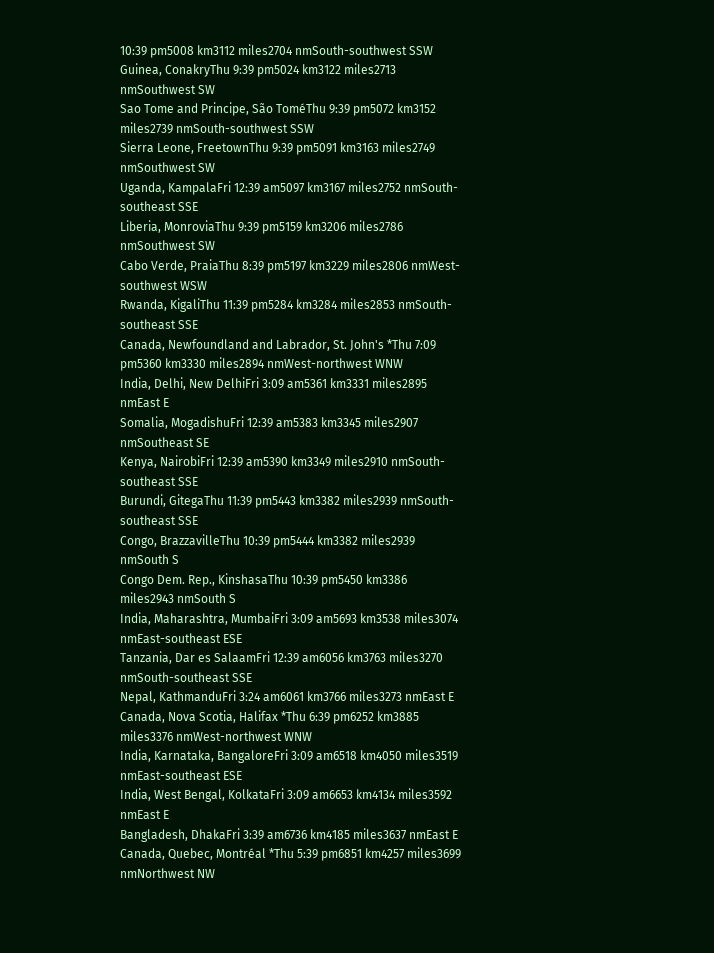10:39 pm5008 km3112 miles2704 nmSouth-southwest SSW
Guinea, ConakryThu 9:39 pm5024 km3122 miles2713 nmSouthwest SW
Sao Tome and Principe, São ToméThu 9:39 pm5072 km3152 miles2739 nmSouth-southwest SSW
Sierra Leone, FreetownThu 9:39 pm5091 km3163 miles2749 nmSouthwest SW
Uganda, KampalaFri 12:39 am5097 km3167 miles2752 nmSouth-southeast SSE
Liberia, MonroviaThu 9:39 pm5159 km3206 miles2786 nmSouthwest SW
Cabo Verde, PraiaThu 8:39 pm5197 km3229 miles2806 nmWest-southwest WSW
Rwanda, KigaliThu 11:39 pm5284 km3284 miles2853 nmSouth-southeast SSE
Canada, Newfoundland and Labrador, St. John's *Thu 7:09 pm5360 km3330 miles2894 nmWest-northwest WNW
India, Delhi, New DelhiFri 3:09 am5361 km3331 miles2895 nmEast E
Somalia, MogadishuFri 12:39 am5383 km3345 miles2907 nmSoutheast SE
Kenya, NairobiFri 12:39 am5390 km3349 miles2910 nmSouth-southeast SSE
Burundi, GitegaThu 11:39 pm5443 km3382 miles2939 nmSouth-southeast SSE
Congo, BrazzavilleThu 10:39 pm5444 km3382 miles2939 nmSouth S
Congo Dem. Rep., KinshasaThu 10:39 pm5450 km3386 miles2943 nmSouth S
India, Maharashtra, MumbaiFri 3:09 am5693 km3538 miles3074 nmEast-southeast ESE
Tanzania, Dar es SalaamFri 12:39 am6056 km3763 miles3270 nmSouth-southeast SSE
Nepal, KathmanduFri 3:24 am6061 km3766 miles3273 nmEast E
Canada, Nova Scotia, Halifax *Thu 6:39 pm6252 km3885 miles3376 nmWest-northwest WNW
India, Karnataka, BangaloreFri 3:09 am6518 km4050 miles3519 nmEast-southeast ESE
India, West Bengal, KolkataFri 3:09 am6653 km4134 miles3592 nmEast E
Bangladesh, DhakaFri 3:39 am6736 km4185 miles3637 nmEast E
Canada, Quebec, Montréal *Thu 5:39 pm6851 km4257 miles3699 nmNorthwest NW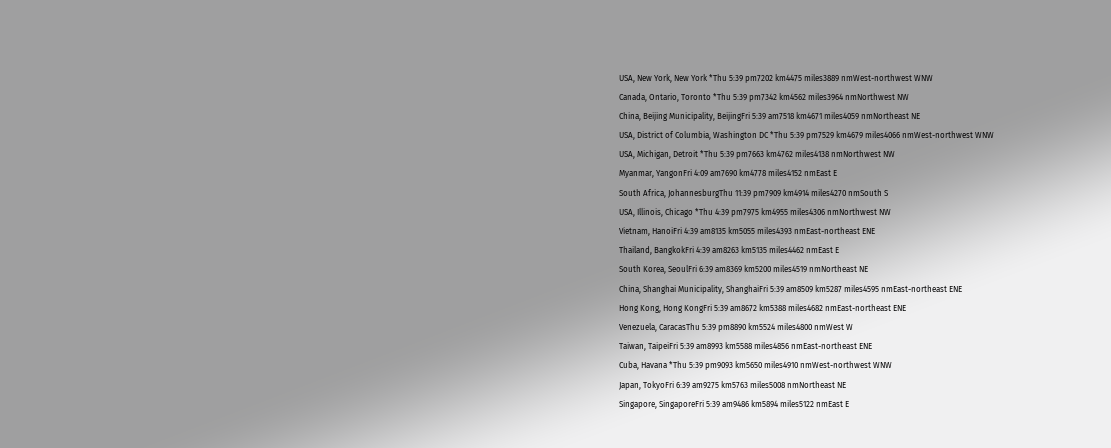USA, New York, New York *Thu 5:39 pm7202 km4475 miles3889 nmWest-northwest WNW
Canada, Ontario, Toronto *Thu 5:39 pm7342 km4562 miles3964 nmNorthwest NW
China, Beijing Municipality, BeijingFri 5:39 am7518 km4671 miles4059 nmNortheast NE
USA, District of Columbia, Washington DC *Thu 5:39 pm7529 km4679 miles4066 nmWest-northwest WNW
USA, Michigan, Detroit *Thu 5:39 pm7663 km4762 miles4138 nmNorthwest NW
Myanmar, YangonFri 4:09 am7690 km4778 miles4152 nmEast E
South Africa, JohannesburgThu 11:39 pm7909 km4914 miles4270 nmSouth S
USA, Illinois, Chicago *Thu 4:39 pm7975 km4955 miles4306 nmNorthwest NW
Vietnam, HanoiFri 4:39 am8135 km5055 miles4393 nmEast-northeast ENE
Thailand, BangkokFri 4:39 am8263 km5135 miles4462 nmEast E
South Korea, SeoulFri 6:39 am8369 km5200 miles4519 nmNortheast NE
China, Shanghai Municipality, ShanghaiFri 5:39 am8509 km5287 miles4595 nmEast-northeast ENE
Hong Kong, Hong KongFri 5:39 am8672 km5388 miles4682 nmEast-northeast ENE
Venezuela, CaracasThu 5:39 pm8890 km5524 miles4800 nmWest W
Taiwan, TaipeiFri 5:39 am8993 km5588 miles4856 nmEast-northeast ENE
Cuba, Havana *Thu 5:39 pm9093 km5650 miles4910 nmWest-northwest WNW
Japan, TokyoFri 6:39 am9275 km5763 miles5008 nmNortheast NE
Singapore, SingaporeFri 5:39 am9486 km5894 miles5122 nmEast E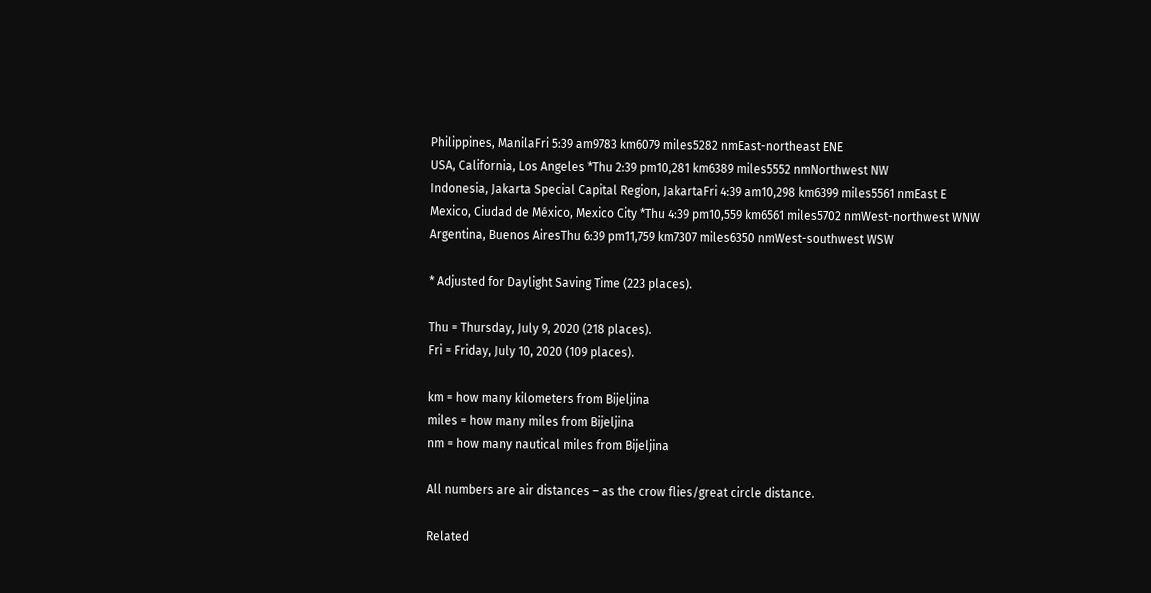Philippines, ManilaFri 5:39 am9783 km6079 miles5282 nmEast-northeast ENE
USA, California, Los Angeles *Thu 2:39 pm10,281 km6389 miles5552 nmNorthwest NW
Indonesia, Jakarta Special Capital Region, JakartaFri 4:39 am10,298 km6399 miles5561 nmEast E
Mexico, Ciudad de México, Mexico City *Thu 4:39 pm10,559 km6561 miles5702 nmWest-northwest WNW
Argentina, Buenos AiresThu 6:39 pm11,759 km7307 miles6350 nmWest-southwest WSW

* Adjusted for Daylight Saving Time (223 places).

Thu = Thursday, July 9, 2020 (218 places).
Fri = Friday, July 10, 2020 (109 places).

km = how many kilometers from Bijeljina
miles = how many miles from Bijeljina
nm = how many nautical miles from Bijeljina

All numbers are air distances – as the crow flies/great circle distance.

Related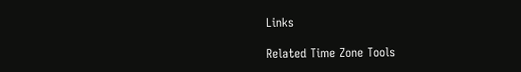Links

Related Time Zone Tools